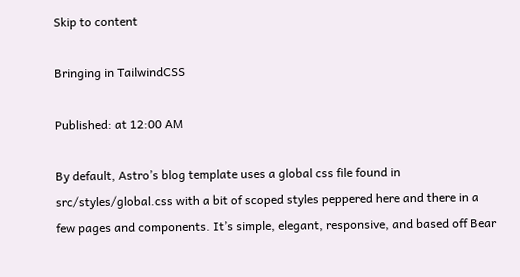Skip to content

Bringing in TailwindCSS

Published: at 12:00 AM

By default, Astro’s blog template uses a global css file found in src/styles/global.css with a bit of scoped styles peppered here and there in a few pages and components. It’s simple, elegant, responsive, and based off Bear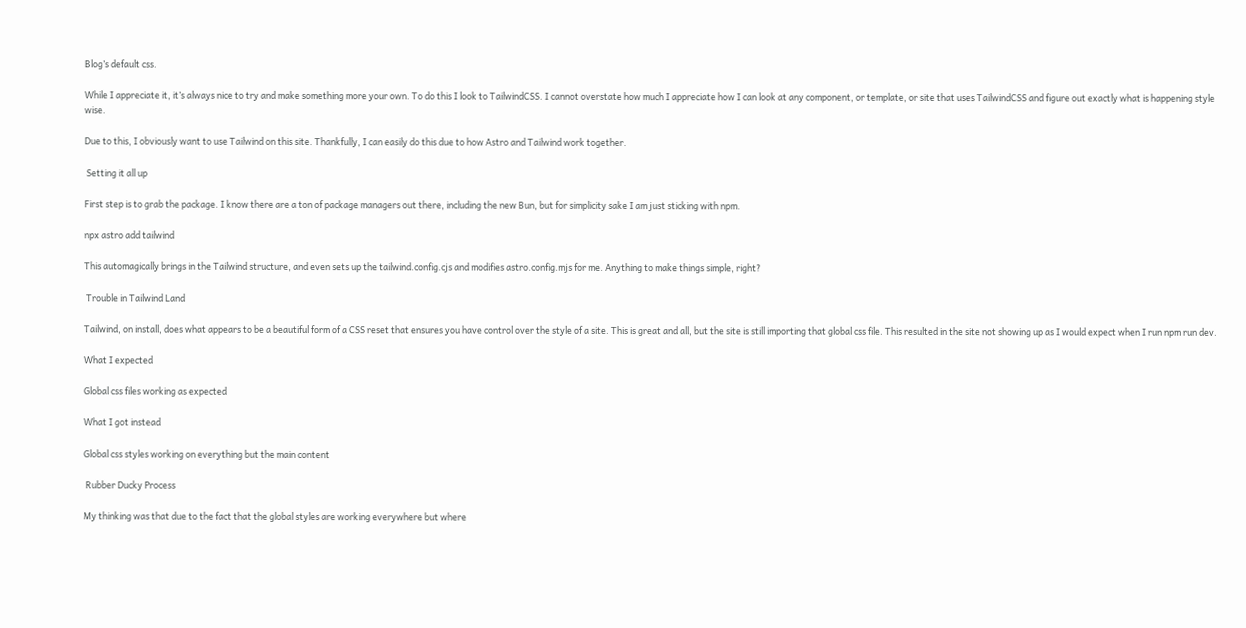Blog’s default css.

While I appreciate it, it’s always nice to try and make something more your own. To do this I look to TailwindCSS. I cannot overstate how much I appreciate how I can look at any component, or template, or site that uses TailwindCSS and figure out exactly what is happening style wise.

Due to this, I obviously want to use Tailwind on this site. Thankfully, I can easily do this due to how Astro and Tailwind work together.

 Setting it all up

First step is to grab the package. I know there are a ton of package managers out there, including the new Bun, but for simplicity sake I am just sticking with npm.

npx astro add tailwind

This automagically brings in the Tailwind structure, and even sets up the tailwind.config.cjs and modifies astro.config.mjs for me. Anything to make things simple, right?

 Trouble in Tailwind Land

Tailwind, on install, does what appears to be a beautiful form of a CSS reset that ensures you have control over the style of a site. This is great and all, but the site is still importing that global css file. This resulted in the site not showing up as I would expect when I run npm run dev.

What I expected

Global css files working as expected

What I got instead

Global css styles working on everything but the main content

 Rubber Ducky Process

My thinking was that due to the fact that the global styles are working everywhere but where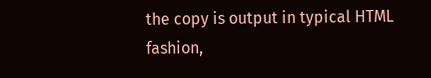the copy is output in typical HTML fashion,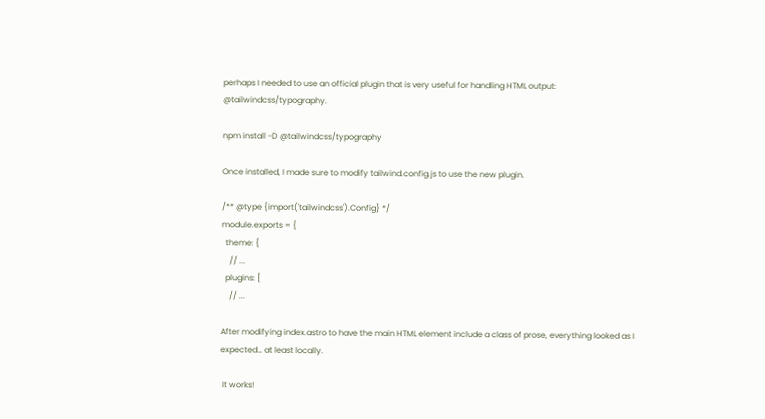perhaps I needed to use an official plugin that is very useful for handling HTML output: @tailwindcss/typography.

npm install -D @tailwindcss/typography

Once installed, I made sure to modify tailwind.config.js to use the new plugin.

/** @type {import('tailwindcss').Config} */
module.exports = {
  theme: {
    // ...
  plugins: [
    // ...

After modifying index.astro to have the main HTML element include a class of prose, everything looked as I expected… at least locally.

 It works!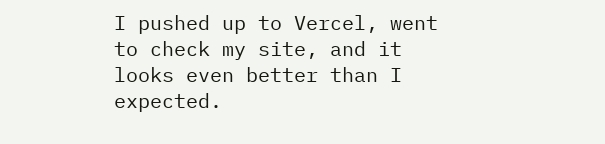I pushed up to Vercel, went to check my site, and it looks even better than I expected.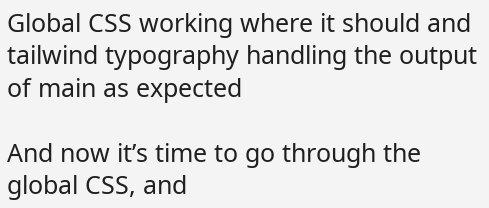Global CSS working where it should and tailwind typography handling the output of main as expected

And now it’s time to go through the global CSS, and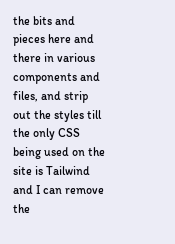the bits and pieces here and there in various components and files, and strip out the styles till the only CSS being used on the site is Tailwind and I can remove the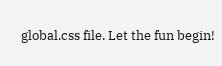global.css file. Let the fun begin!